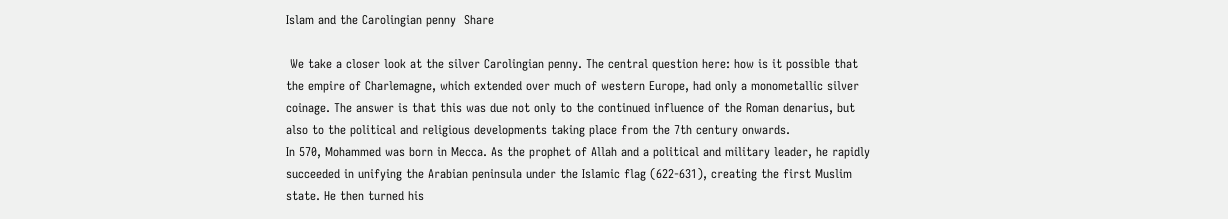Islam and the Carolingian penny  Share

 We take a closer look at the silver Carolingian penny. The central question here: how is it possible that the empire of Charlemagne, which extended over much of western Europe, had only a monometallic silver coinage. The answer is that this was due not only to the continued influence of the Roman denarius, but also to the political and religious developments taking place from the 7th century onwards.
In 570, Mohammed was born in Mecca. As the prophet of Allah and a political and military leader, he rapidly succeeded in unifying the Arabian peninsula under the Islamic flag (622-631), creating the first Muslim state. He then turned his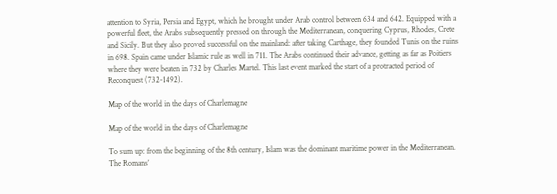attention to Syria, Persia and Egypt, which he brought under Arab control between 634 and 642. Equipped with a powerful fleet, the Arabs subsequently pressed on through the Mediterranean, conquering Cyprus, Rhodes, Crete and Sicily. But they also proved successful on the mainland: after taking Carthage, they founded Tunis on the ruins in 698. Spain came under Islamic rule as well in 711. The Arabs continued their advance, getting as far as Poitiers where they were beaten in 732 by Charles Martel. This last event marked the start of a protracted period of Reconquest (732-1492).

Map of the world in the days of Charlemagne

Map of the world in the days of Charlemagne

To sum up: from the beginning of the 8th century, Islam was the dominant maritime power in the Mediterranean. The Romans’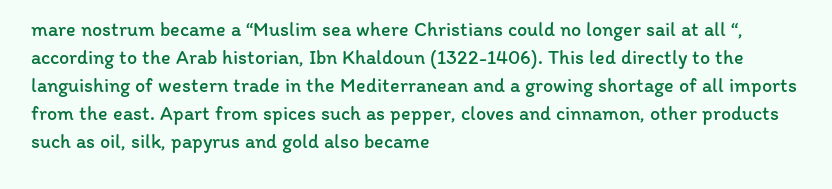mare nostrum became a “Muslim sea where Christians could no longer sail at all “, according to the Arab historian, Ibn Khaldoun (1322-1406). This led directly to the languishing of western trade in the Mediterranean and a growing shortage of all imports from the east. Apart from spices such as pepper, cloves and cinnamon, other products such as oil, silk, papyrus and gold also became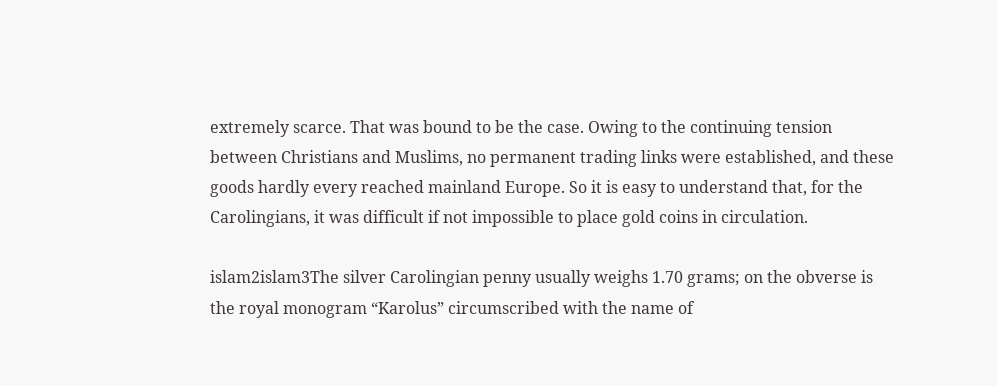extremely scarce. That was bound to be the case. Owing to the continuing tension between Christians and Muslims, no permanent trading links were established, and these goods hardly every reached mainland Europe. So it is easy to understand that, for the Carolingians, it was difficult if not impossible to place gold coins in circulation.

islam2islam3The silver Carolingian penny usually weighs 1.70 grams; on the obverse is the royal monogram “Karolus” circumscribed with the name of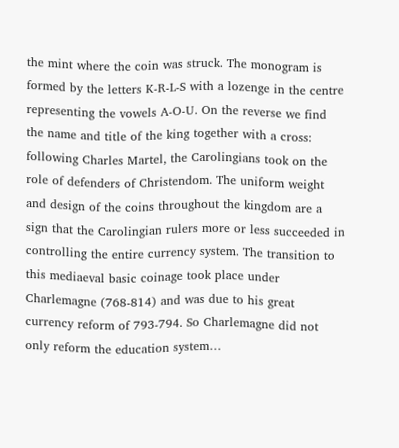the mint where the coin was struck. The monogram is formed by the letters K-R-L-S with a lozenge in the centre representing the vowels A-O-U. On the reverse we find the name and title of the king together with a cross: following Charles Martel, the Carolingians took on the role of defenders of Christendom. The uniform weight and design of the coins throughout the kingdom are a sign that the Carolingian rulers more or less succeeded in controlling the entire currency system. The transition to this mediaeval basic coinage took place under Charlemagne (768-814) and was due to his great currency reform of 793-794. So Charlemagne did not only reform the education system…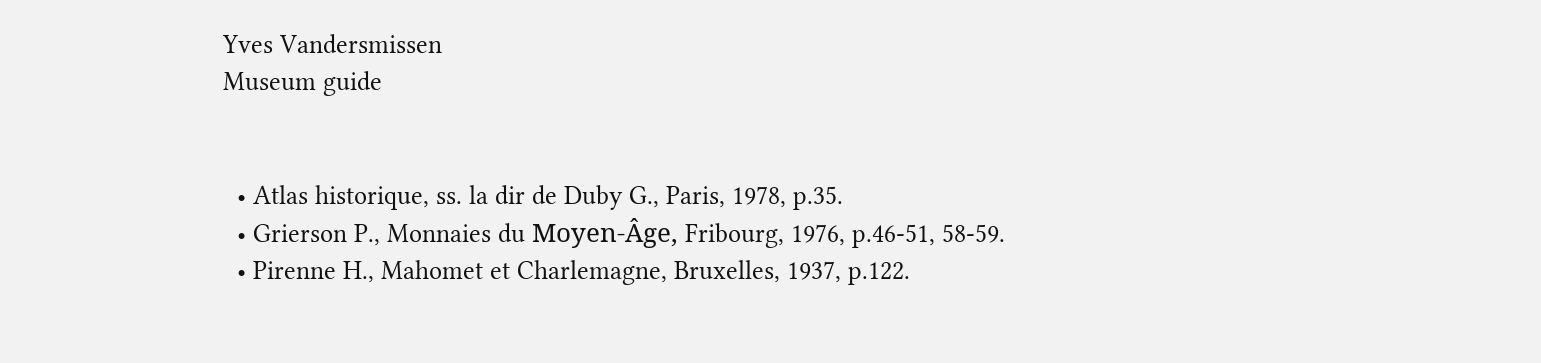Yves Vandersmissen
Museum guide


  • Atlas historique, ss. la dir de Duby G., Paris, 1978, p.35.
  • Grierson P., Monnaies du Moyen-Âge, Fribourg, 1976, p.46-51, 58-59.
  • Pirenne H., Mahomet et Charlemagne, Bruxelles, 1937, p.122.